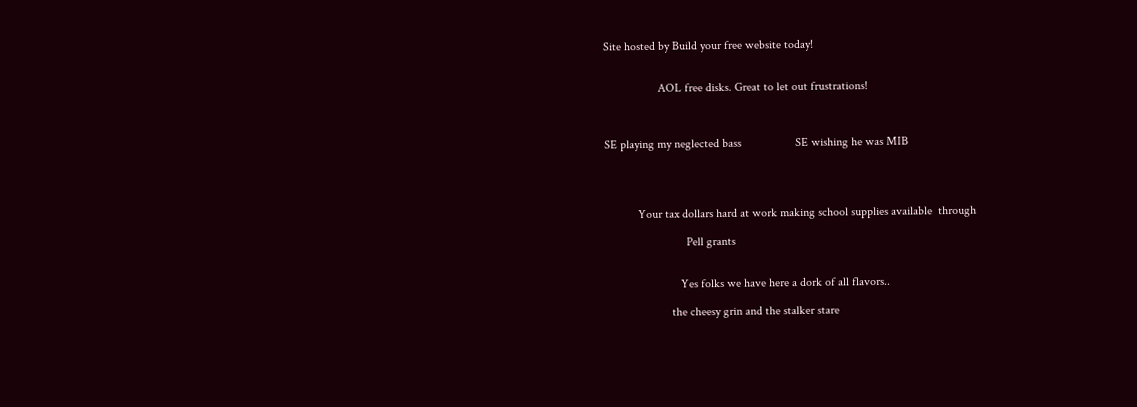Site hosted by Build your free website today!


                  AOL free disks. Great to let out frustrations!



SE playing my neglected bass                  SE wishing he was MIB




           Your tax dollars hard at work making school supplies available  through

                           Pell grants


                         Yes folks we have here a dork of all flavors..

                      the cheesy grin and the stalker stare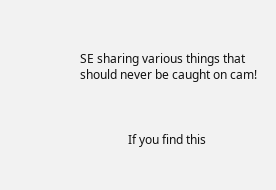SE sharing various things that should never be caught on cam!



                If you find this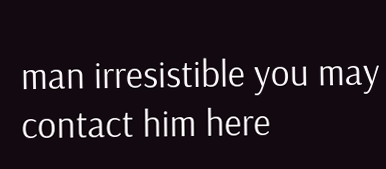man irresistible you may contact him here